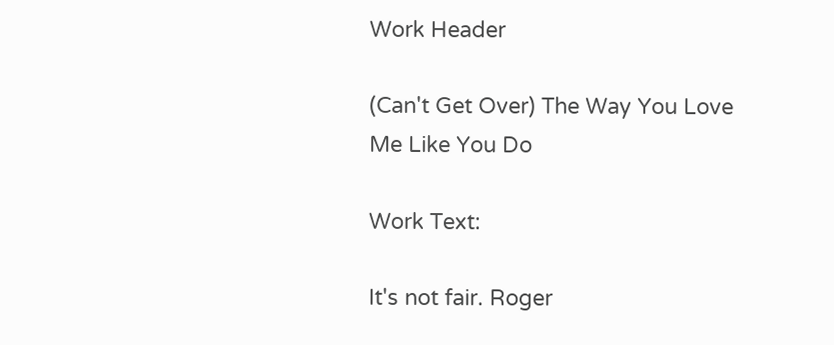Work Header

(Can't Get Over) The Way You Love Me Like You Do

Work Text:

It's not fair. Roger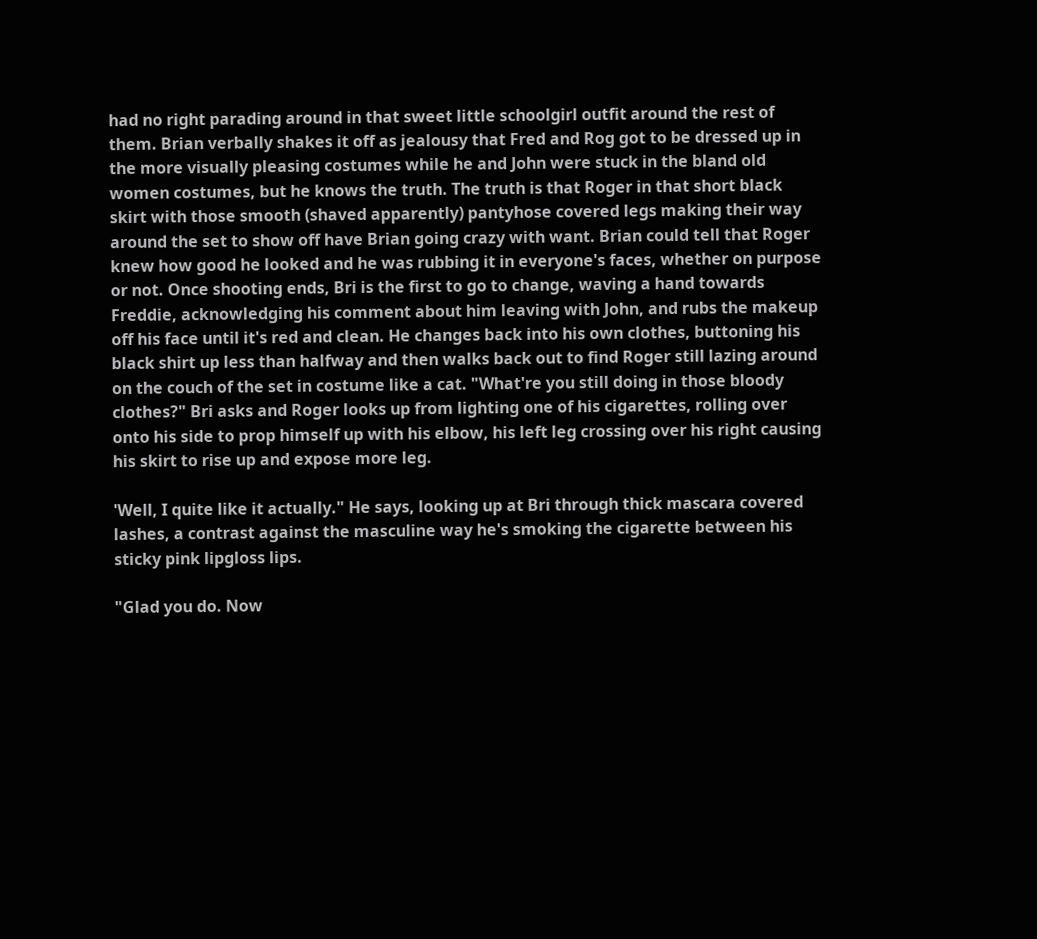had no right parading around in that sweet little schoolgirl outfit around the rest of them. Brian verbally shakes it off as jealousy that Fred and Rog got to be dressed up in the more visually pleasing costumes while he and John were stuck in the bland old women costumes, but he knows the truth. The truth is that Roger in that short black skirt with those smooth (shaved apparently) pantyhose covered legs making their way around the set to show off have Brian going crazy with want. Brian could tell that Roger knew how good he looked and he was rubbing it in everyone's faces, whether on purpose or not. Once shooting ends, Bri is the first to go to change, waving a hand towards Freddie, acknowledging his comment about him leaving with John, and rubs the makeup off his face until it's red and clean. He changes back into his own clothes, buttoning his black shirt up less than halfway and then walks back out to find Roger still lazing around on the couch of the set in costume like a cat. "What're you still doing in those bloody clothes?" Bri asks and Roger looks up from lighting one of his cigarettes, rolling over onto his side to prop himself up with his elbow, his left leg crossing over his right causing his skirt to rise up and expose more leg.

'Well, I quite like it actually." He says, looking up at Bri through thick mascara covered lashes, a contrast against the masculine way he's smoking the cigarette between his sticky pink lipgloss lips.

"Glad you do. Now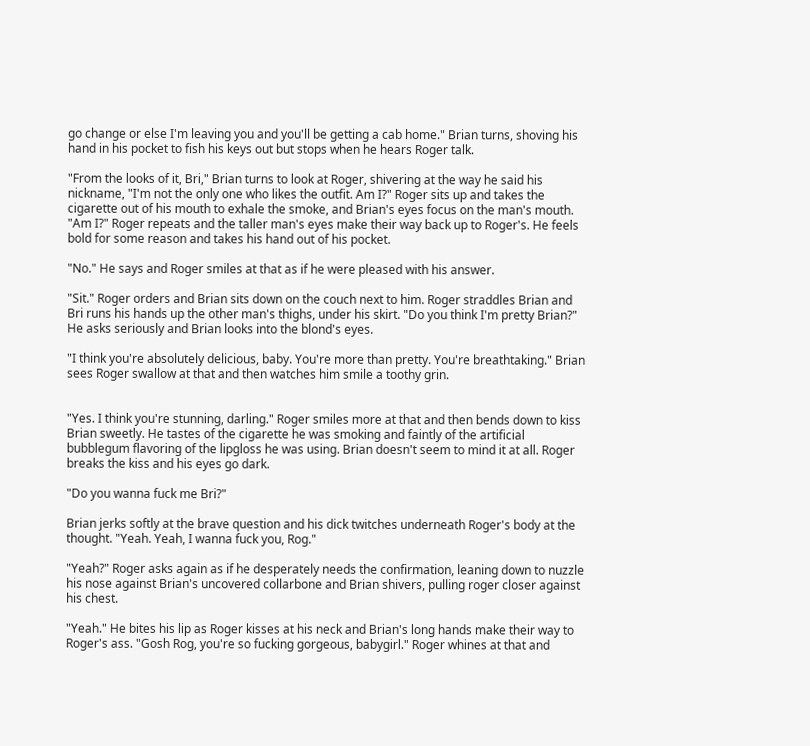go change or else I'm leaving you and you'll be getting a cab home." Brian turns, shoving his hand in his pocket to fish his keys out but stops when he hears Roger talk.

"From the looks of it, Bri," Brian turns to look at Roger, shivering at the way he said his nickname, "I'm not the only one who likes the outfit. Am I?" Roger sits up and takes the cigarette out of his mouth to exhale the smoke, and Brian's eyes focus on the man's mouth. "Am I?" Roger repeats and the taller man's eyes make their way back up to Roger's. He feels bold for some reason and takes his hand out of his pocket.

"No." He says and Roger smiles at that as if he were pleased with his answer.

"Sit." Roger orders and Brian sits down on the couch next to him. Roger straddles Brian and Bri runs his hands up the other man's thighs, under his skirt. "Do you think I'm pretty Brian?" He asks seriously and Brian looks into the blond's eyes.

"I think you're absolutely delicious, baby. You're more than pretty. You're breathtaking." Brian sees Roger swallow at that and then watches him smile a toothy grin.


"Yes. I think you're stunning, darling." Roger smiles more at that and then bends down to kiss Brian sweetly. He tastes of the cigarette he was smoking and faintly of the artificial bubblegum flavoring of the lipgloss he was using. Brian doesn't seem to mind it at all. Roger breaks the kiss and his eyes go dark.

"Do you wanna fuck me Bri?"

Brian jerks softly at the brave question and his dick twitches underneath Roger's body at the thought. "Yeah. Yeah, I wanna fuck you, Rog."

"Yeah?" Roger asks again as if he desperately needs the confirmation, leaning down to nuzzle his nose against Brian's uncovered collarbone and Brian shivers, pulling roger closer against his chest.

"Yeah." He bites his lip as Roger kisses at his neck and Brian's long hands make their way to Roger's ass. "Gosh Rog, you're so fucking gorgeous, babygirl." Roger whines at that and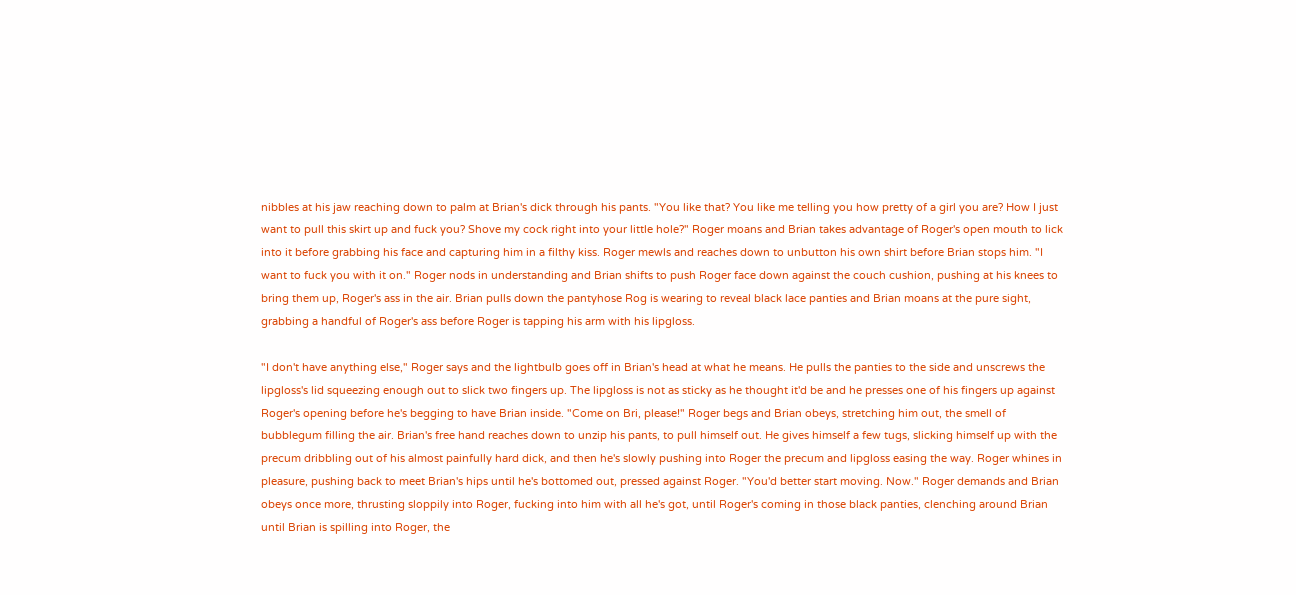nibbles at his jaw reaching down to palm at Brian's dick through his pants. "You like that? You like me telling you how pretty of a girl you are? How I just want to pull this skirt up and fuck you? Shove my cock right into your little hole?" Roger moans and Brian takes advantage of Roger's open mouth to lick into it before grabbing his face and capturing him in a filthy kiss. Roger mewls and reaches down to unbutton his own shirt before Brian stops him. "I want to fuck you with it on." Roger nods in understanding and Brian shifts to push Roger face down against the couch cushion, pushing at his knees to bring them up, Roger's ass in the air. Brian pulls down the pantyhose Rog is wearing to reveal black lace panties and Brian moans at the pure sight, grabbing a handful of Roger's ass before Roger is tapping his arm with his lipgloss.

"I don't have anything else," Roger says and the lightbulb goes off in Brian's head at what he means. He pulls the panties to the side and unscrews the lipgloss's lid squeezing enough out to slick two fingers up. The lipgloss is not as sticky as he thought it'd be and he presses one of his fingers up against Roger's opening before he's begging to have Brian inside. "Come on Bri, please!" Roger begs and Brian obeys, stretching him out, the smell of bubblegum filling the air. Brian's free hand reaches down to unzip his pants, to pull himself out. He gives himself a few tugs, slicking himself up with the precum dribbling out of his almost painfully hard dick, and then he's slowly pushing into Roger the precum and lipgloss easing the way. Roger whines in pleasure, pushing back to meet Brian's hips until he's bottomed out, pressed against Roger. "You'd better start moving. Now." Roger demands and Brian obeys once more, thrusting sloppily into Roger, fucking into him with all he's got, until Roger's coming in those black panties, clenching around Brian until Brian is spilling into Roger, the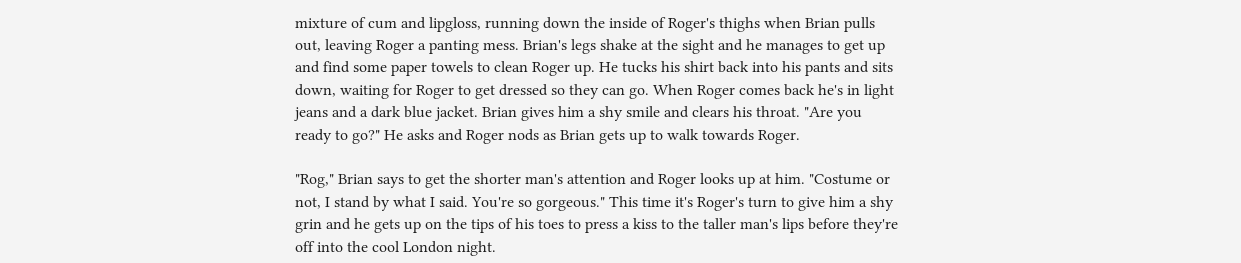mixture of cum and lipgloss, running down the inside of Roger's thighs when Brian pulls out, leaving Roger a panting mess. Brian's legs shake at the sight and he manages to get up and find some paper towels to clean Roger up. He tucks his shirt back into his pants and sits down, waiting for Roger to get dressed so they can go. When Roger comes back he's in light jeans and a dark blue jacket. Brian gives him a shy smile and clears his throat. "Are you ready to go?" He asks and Roger nods as Brian gets up to walk towards Roger.

"Rog," Brian says to get the shorter man's attention and Roger looks up at him. "Costume or not, I stand by what I said. You're so gorgeous." This time it's Roger's turn to give him a shy grin and he gets up on the tips of his toes to press a kiss to the taller man's lips before they're off into the cool London night.